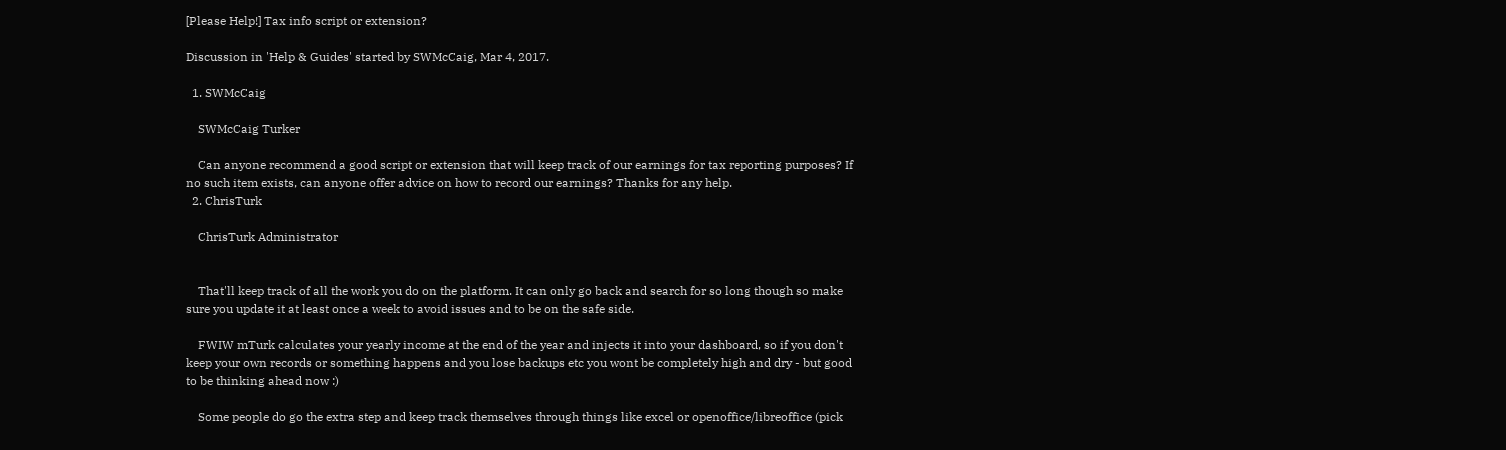[Please Help!] Tax info script or extension?

Discussion in 'Help & Guides' started by SWMcCaig, Mar 4, 2017.

  1. SWMcCaig

    SWMcCaig Turker

    Can anyone recommend a good script or extension that will keep track of our earnings for tax reporting purposes? If no such item exists, can anyone offer advice on how to record our earnings? Thanks for any help.
  2. ChrisTurk

    ChrisTurk Administrator


    That'll keep track of all the work you do on the platform. It can only go back and search for so long though so make sure you update it at least once a week to avoid issues and to be on the safe side.

    FWIW mTurk calculates your yearly income at the end of the year and injects it into your dashboard, so if you don't keep your own records or something happens and you lose backups etc you wont be completely high and dry - but good to be thinking ahead now :)

    Some people do go the extra step and keep track themselves through things like excel or openoffice/libreoffice (pick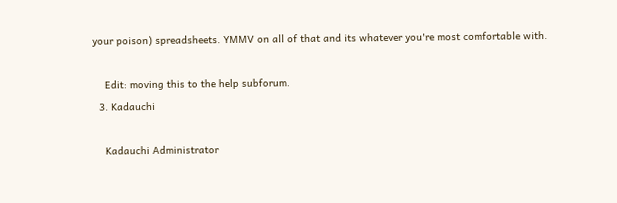your poison) spreadsheets. YMMV on all of that and its whatever you're most comfortable with.

    Edit: moving this to the help subforum.
  3. Kadauchi

    Kadauchi Administrator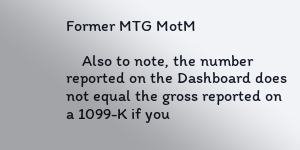Former MTG MotM

    Also to note, the number reported on the Dashboard does not equal the gross reported on a 1099-K if you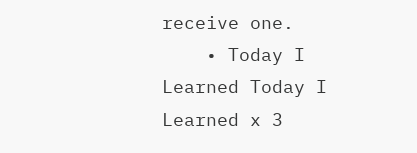receive one.
    • Today I Learned Today I Learned x 3